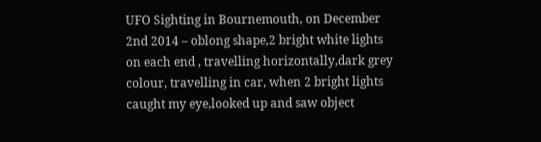UFO Sighting in Bournemouth, on December 2nd 2014 – oblong shape,2 bright white lights on each end , travelling horizontally,dark grey colour, travelling in car, when 2 bright lights caught my eye,looked up and saw object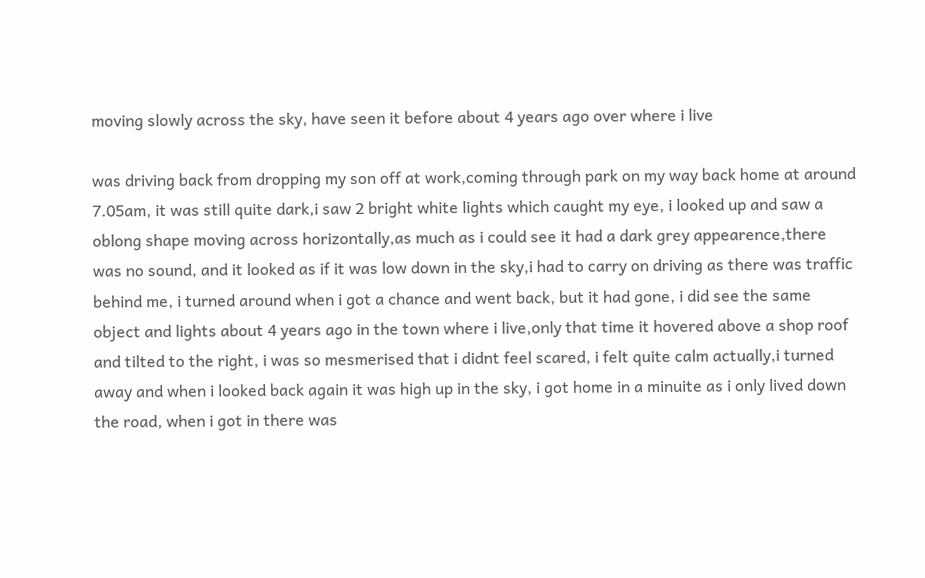moving slowly across the sky, have seen it before about 4 years ago over where i live

was driving back from dropping my son off at work,coming through park on my way back home at around 7.05am, it was still quite dark,i saw 2 bright white lights which caught my eye, i looked up and saw a oblong shape moving across horizontally,as much as i could see it had a dark grey appearence,there was no sound, and it looked as if it was low down in the sky,i had to carry on driving as there was traffic behind me, i turned around when i got a chance and went back, but it had gone, i did see the same object and lights about 4 years ago in the town where i live,only that time it hovered above a shop roof and tilted to the right, i was so mesmerised that i didnt feel scared, i felt quite calm actually,i turned away and when i looked back again it was high up in the sky, i got home in a minuite as i only lived down the road, when i got in there was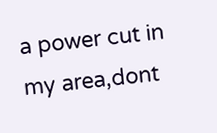a power cut in my area,dont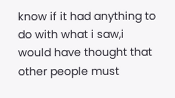know if it had anything to do with what i saw,i would have thought that other people must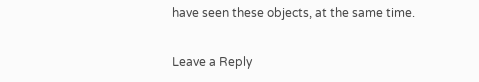have seen these objects, at the same time.

Leave a Reply